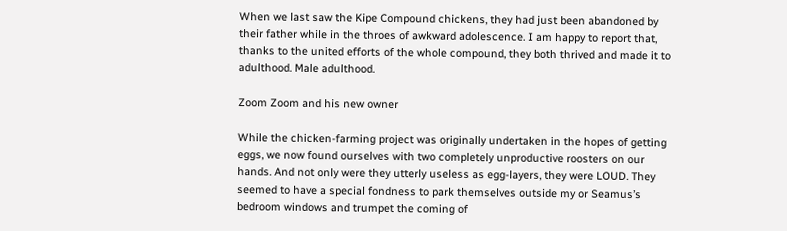When we last saw the Kipe Compound chickens, they had just been abandoned by their father while in the throes of awkward adolescence. I am happy to report that, thanks to the united efforts of the whole compound, they both thrived and made it to adulthood. Male adulthood.

Zoom Zoom and his new owner

While the chicken-farming project was originally undertaken in the hopes of getting eggs, we now found ourselves with two completely unproductive roosters on our hands. And not only were they utterly useless as egg-layers, they were LOUD. They seemed to have a special fondness to park themselves outside my or Seamus’s bedroom windows and trumpet the coming of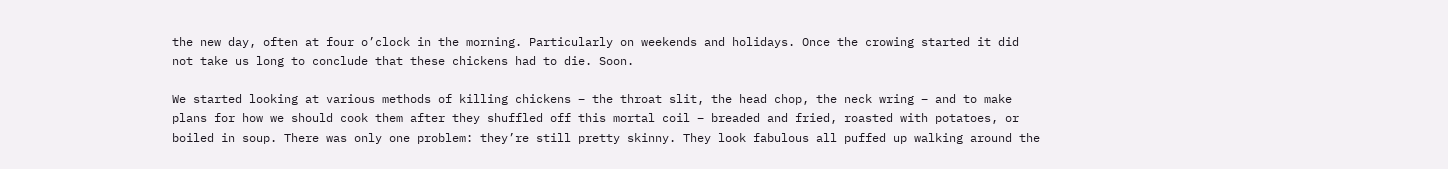the new day, often at four o’clock in the morning. Particularly on weekends and holidays. Once the crowing started it did not take us long to conclude that these chickens had to die. Soon.

We started looking at various methods of killing chickens – the throat slit, the head chop, the neck wring – and to make plans for how we should cook them after they shuffled off this mortal coil – breaded and fried, roasted with potatoes, or boiled in soup. There was only one problem: they’re still pretty skinny. They look fabulous all puffed up walking around the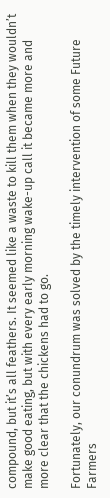compound, but it’s all feathers. It seemed like a waste to kill them when they wouldn’t make good eating, but with every early morning wake-up call it became more and more clear that the chickens had to go.

Fortunately, our conundrum was solved by the timely intervention of some Future Farmers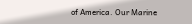of America. Our Marine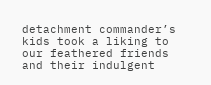detachment commander’s kids took a liking to our feathered friends and their indulgent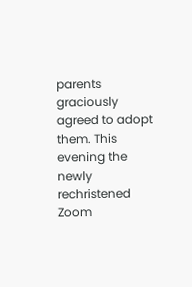parents graciously agreed to adopt them. This evening the newly rechristened Zoom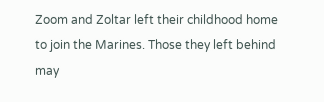Zoom and Zoltar left their childhood home to join the Marines. Those they left behind may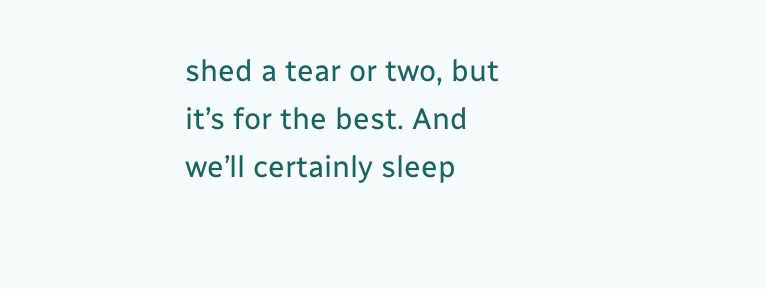shed a tear or two, but it’s for the best. And we’ll certainly sleep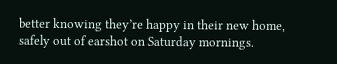better knowing they’re happy in their new home, safely out of earshot on Saturday mornings.